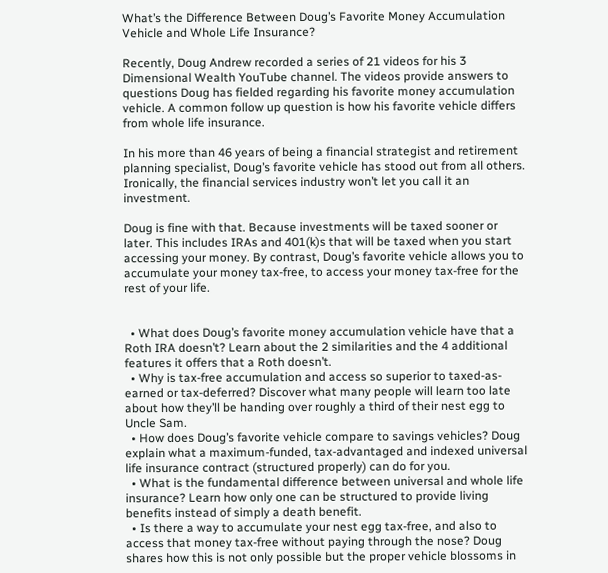What’s the Difference Between Doug’s Favorite Money Accumulation Vehicle and Whole Life Insurance?

Recently, Doug Andrew recorded a series of 21 videos for his 3 Dimensional Wealth YouTube channel. The videos provide answers to questions Doug has fielded regarding his favorite money accumulation vehicle. A common follow up question is how his favorite vehicle differs from whole life insurance.

In his more than 46 years of being a financial strategist and retirement planning specialist, Doug’s favorite vehicle has stood out from all others. Ironically, the financial services industry won’t let you call it an investment.

Doug is fine with that. Because investments will be taxed sooner or later. This includes IRAs and 401(k)s that will be taxed when you start accessing your money. By contrast, Doug’s favorite vehicle allows you to accumulate your money tax-free, to access your money tax-free for the rest of your life.


  • What does Doug’s favorite money accumulation vehicle have that a Roth IRA doesn’t? Learn about the 2 similarities and the 4 additional features it offers that a Roth doesn’t.
  • Why is tax-free accumulation and access so superior to taxed-as-earned or tax-deferred? Discover what many people will learn too late about how they’ll be handing over roughly a third of their nest egg to Uncle Sam.
  • How does Doug’s favorite vehicle compare to savings vehicles? Doug explain what a maximum-funded, tax-advantaged and indexed universal life insurance contract (structured properly) can do for you.
  • What is the fundamental difference between universal and whole life insurance? Learn how only one can be structured to provide living benefits instead of simply a death benefit.
  • Is there a way to accumulate your nest egg tax-free, and also to access that money tax-free without paying through the nose? Doug shares how this is not only possible but the proper vehicle blossoms in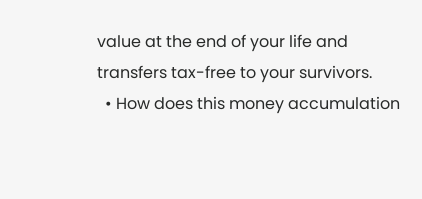value at the end of your life and transfers tax-free to your survivors.
  • How does this money accumulation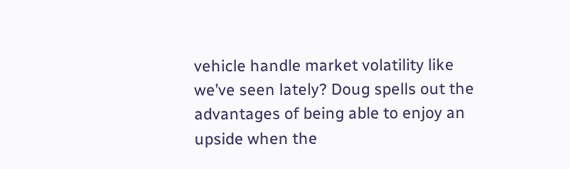vehicle handle market volatility like we’ve seen lately? Doug spells out the advantages of being able to enjoy an upside when the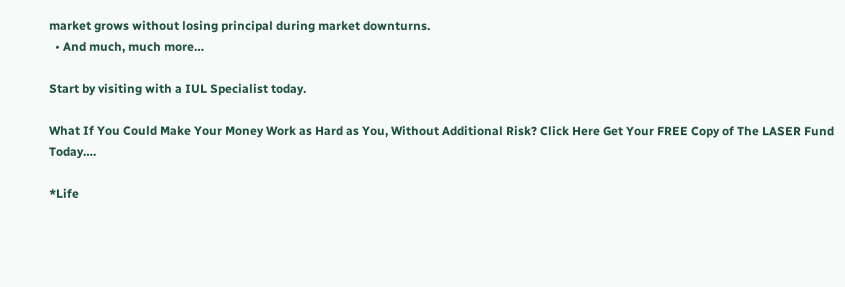market grows without losing principal during market downturns.
  • And much, much more…

Start by visiting with a IUL Specialist today.

What If You Could Make Your Money Work as Hard as You, Without Additional Risk? Click Here Get Your FREE Copy of The LASER Fund Today….

*Life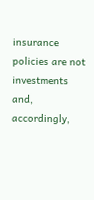insurance policies are not investments and, accordingly,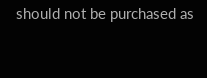should not be purchased as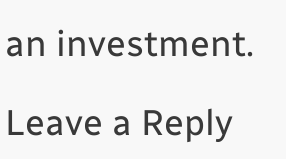an investment.

Leave a Reply